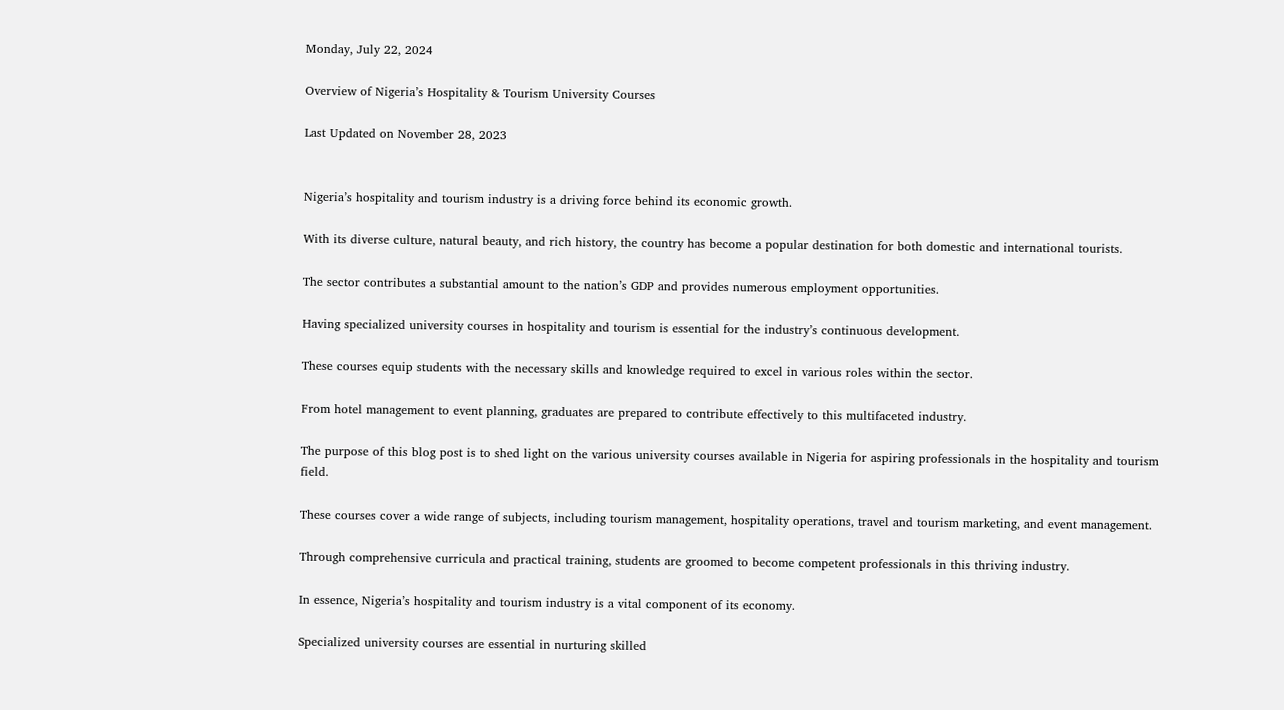Monday, July 22, 2024

Overview of Nigeria’s Hospitality & Tourism University Courses

Last Updated on November 28, 2023


Nigeria’s hospitality and tourism industry is a driving force behind its economic growth.

With its diverse culture, natural beauty, and rich history, the country has become a popular destination for both domestic and international tourists.

The sector contributes a substantial amount to the nation’s GDP and provides numerous employment opportunities.

Having specialized university courses in hospitality and tourism is essential for the industry’s continuous development.

These courses equip students with the necessary skills and knowledge required to excel in various roles within the sector.

From hotel management to event planning, graduates are prepared to contribute effectively to this multifaceted industry.

The purpose of this blog post is to shed light on the various university courses available in Nigeria for aspiring professionals in the hospitality and tourism field.

These courses cover a wide range of subjects, including tourism management, hospitality operations, travel and tourism marketing, and event management.

Through comprehensive curricula and practical training, students are groomed to become competent professionals in this thriving industry.

In essence, Nigeria’s hospitality and tourism industry is a vital component of its economy.

Specialized university courses are essential in nurturing skilled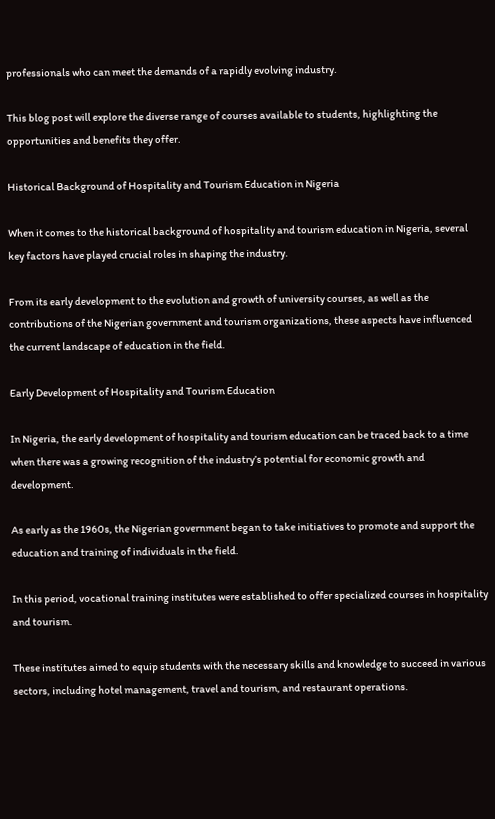professionals who can meet the demands of a rapidly evolving industry.

This blog post will explore the diverse range of courses available to students, highlighting the opportunities and benefits they offer.

Historical Background of Hospitality and Tourism Education in Nigeria

When it comes to the historical background of hospitality and tourism education in Nigeria, several key factors have played crucial roles in shaping the industry.

From its early development to the evolution and growth of university courses, as well as the contributions of the Nigerian government and tourism organizations, these aspects have influenced the current landscape of education in the field.

Early Development of Hospitality and Tourism Education

In Nigeria, the early development of hospitality and tourism education can be traced back to a time when there was a growing recognition of the industry’s potential for economic growth and development.

As early as the 1960s, the Nigerian government began to take initiatives to promote and support the education and training of individuals in the field.

In this period, vocational training institutes were established to offer specialized courses in hospitality and tourism.

These institutes aimed to equip students with the necessary skills and knowledge to succeed in various sectors, including hotel management, travel and tourism, and restaurant operations.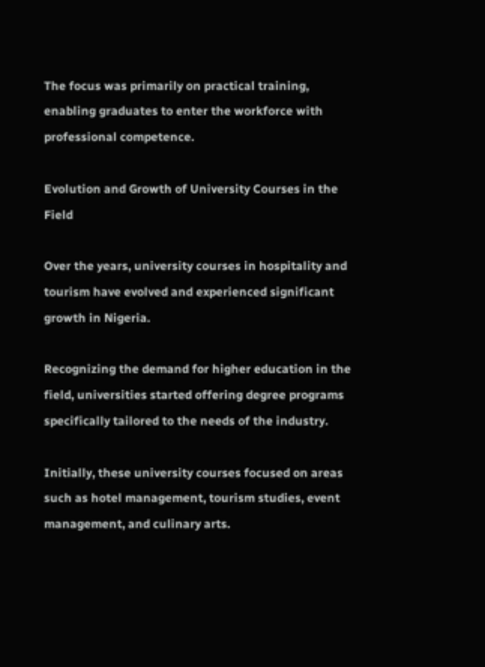The focus was primarily on practical training, enabling graduates to enter the workforce with professional competence.

Evolution and Growth of University Courses in the Field

Over the years, university courses in hospitality and tourism have evolved and experienced significant growth in Nigeria.

Recognizing the demand for higher education in the field, universities started offering degree programs specifically tailored to the needs of the industry.

Initially, these university courses focused on areas such as hotel management, tourism studies, event management, and culinary arts.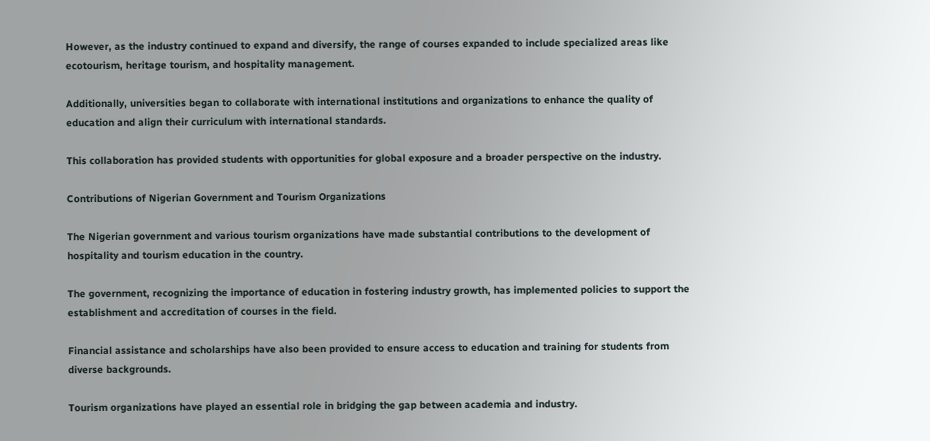However, as the industry continued to expand and diversify, the range of courses expanded to include specialized areas like ecotourism, heritage tourism, and hospitality management.

Additionally, universities began to collaborate with international institutions and organizations to enhance the quality of education and align their curriculum with international standards.

This collaboration has provided students with opportunities for global exposure and a broader perspective on the industry.

Contributions of Nigerian Government and Tourism Organizations

The Nigerian government and various tourism organizations have made substantial contributions to the development of hospitality and tourism education in the country.

The government, recognizing the importance of education in fostering industry growth, has implemented policies to support the establishment and accreditation of courses in the field.

Financial assistance and scholarships have also been provided to ensure access to education and training for students from diverse backgrounds.

Tourism organizations have played an essential role in bridging the gap between academia and industry.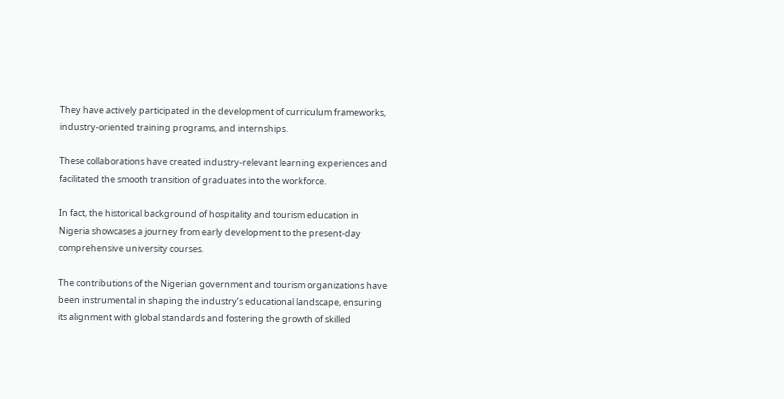They have actively participated in the development of curriculum frameworks, industry-oriented training programs, and internships.

These collaborations have created industry-relevant learning experiences and facilitated the smooth transition of graduates into the workforce.

In fact, the historical background of hospitality and tourism education in Nigeria showcases a journey from early development to the present-day comprehensive university courses.

The contributions of the Nigerian government and tourism organizations have been instrumental in shaping the industry’s educational landscape, ensuring its alignment with global standards and fostering the growth of skilled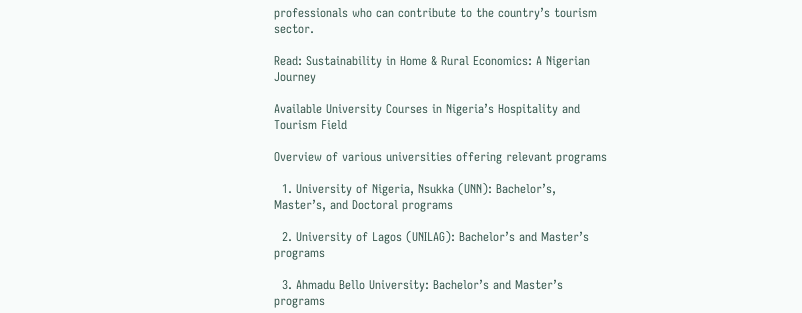professionals who can contribute to the country’s tourism sector.

Read: Sustainability in Home & Rural Economics: A Nigerian Journey

Available University Courses in Nigeria’s Hospitality and Tourism Field

Overview of various universities offering relevant programs

  1. University of Nigeria, Nsukka (UNN): Bachelor’s, Master’s, and Doctoral programs

  2. University of Lagos (UNILAG): Bachelor’s and Master’s programs

  3. Ahmadu Bello University: Bachelor’s and Master’s programs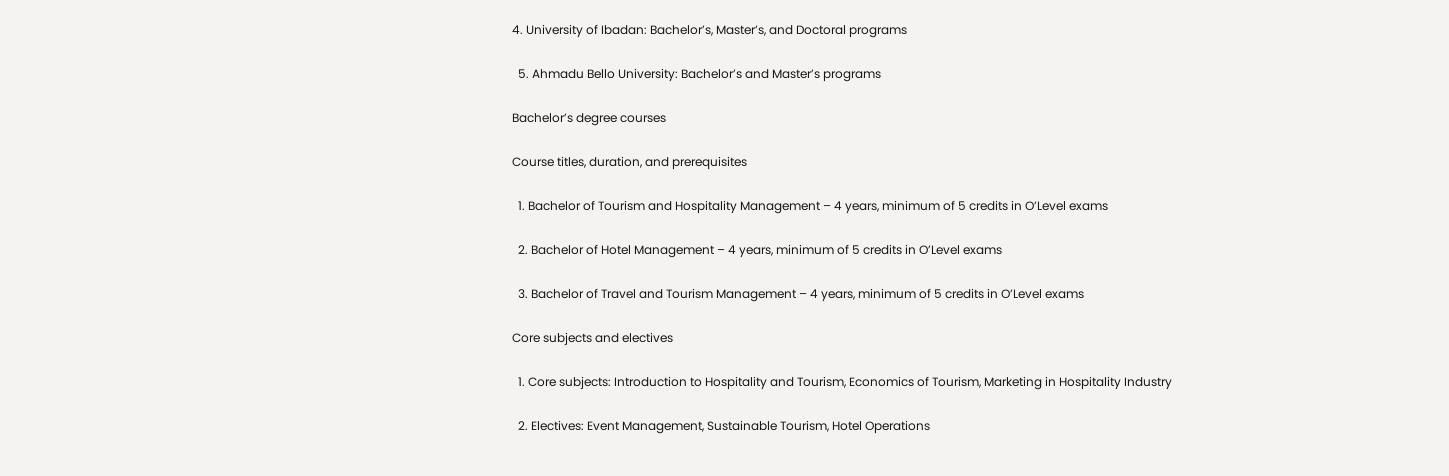4. University of Ibadan: Bachelor’s, Master’s, and Doctoral programs

  5. Ahmadu Bello University: Bachelor’s and Master’s programs

Bachelor’s degree courses

Course titles, duration, and prerequisites

  1. Bachelor of Tourism and Hospitality Management – 4 years, minimum of 5 credits in O’Level exams

  2. Bachelor of Hotel Management – 4 years, minimum of 5 credits in O’Level exams

  3. Bachelor of Travel and Tourism Management – 4 years, minimum of 5 credits in O’Level exams

Core subjects and electives

  1. Core subjects: Introduction to Hospitality and Tourism, Economics of Tourism, Marketing in Hospitality Industry

  2. Electives: Event Management, Sustainable Tourism, Hotel Operations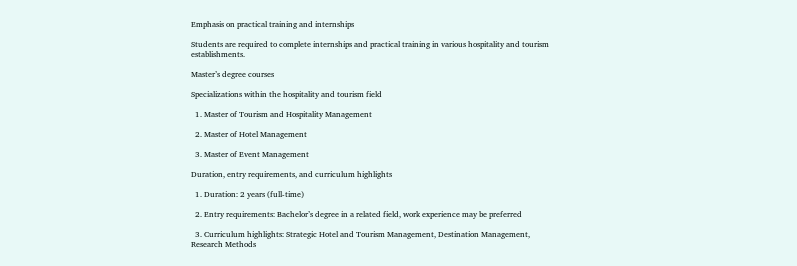Emphasis on practical training and internships

Students are required to complete internships and practical training in various hospitality and tourism establishments.

Master’s degree courses

Specializations within the hospitality and tourism field

  1. Master of Tourism and Hospitality Management

  2. Master of Hotel Management

  3. Master of Event Management

Duration, entry requirements, and curriculum highlights

  1. Duration: 2 years (full-time)

  2. Entry requirements: Bachelor’s degree in a related field, work experience may be preferred

  3. Curriculum highlights: Strategic Hotel and Tourism Management, Destination Management, Research Methods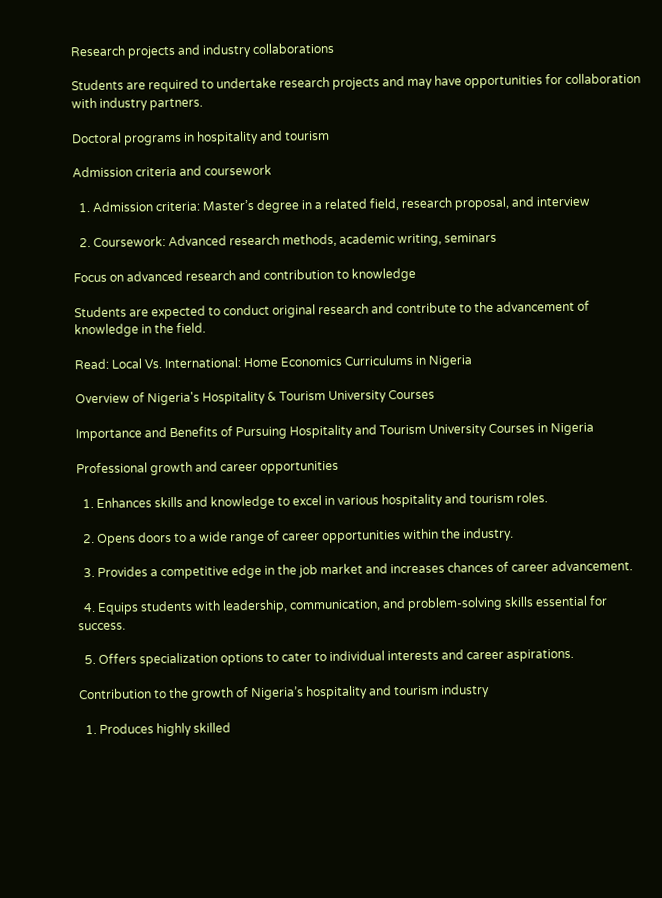Research projects and industry collaborations

Students are required to undertake research projects and may have opportunities for collaboration with industry partners.

Doctoral programs in hospitality and tourism

Admission criteria and coursework

  1. Admission criteria: Master’s degree in a related field, research proposal, and interview

  2. Coursework: Advanced research methods, academic writing, seminars

Focus on advanced research and contribution to knowledge

Students are expected to conduct original research and contribute to the advancement of knowledge in the field.

Read: Local Vs. International: Home Economics Curriculums in Nigeria

Overview of Nigeria's Hospitality & Tourism University Courses

Importance and Benefits of Pursuing Hospitality and Tourism University Courses in Nigeria

Professional growth and career opportunities

  1. Enhances skills and knowledge to excel in various hospitality and tourism roles.

  2. Opens doors to a wide range of career opportunities within the industry.

  3. Provides a competitive edge in the job market and increases chances of career advancement.

  4. Equips students with leadership, communication, and problem-solving skills essential for success.

  5. Offers specialization options to cater to individual interests and career aspirations.

Contribution to the growth of Nigeria’s hospitality and tourism industry

  1. Produces highly skilled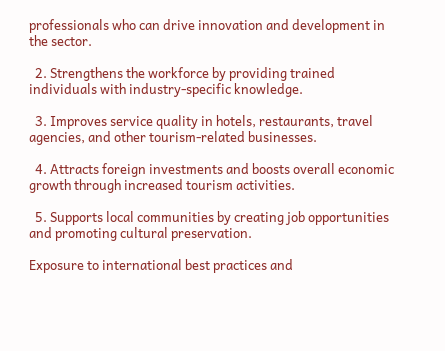professionals who can drive innovation and development in the sector.

  2. Strengthens the workforce by providing trained individuals with industry-specific knowledge.

  3. Improves service quality in hotels, restaurants, travel agencies, and other tourism-related businesses.

  4. Attracts foreign investments and boosts overall economic growth through increased tourism activities.

  5. Supports local communities by creating job opportunities and promoting cultural preservation.

Exposure to international best practices and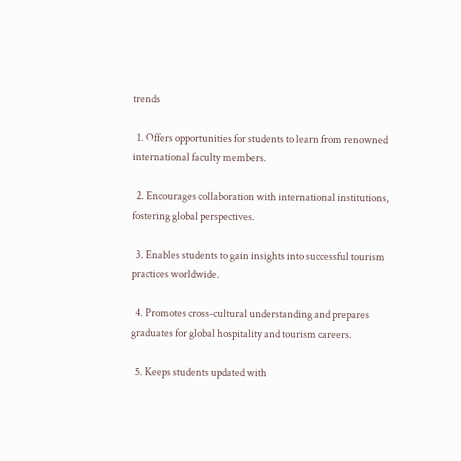trends

  1. Offers opportunities for students to learn from renowned international faculty members.

  2. Encourages collaboration with international institutions, fostering global perspectives.

  3. Enables students to gain insights into successful tourism practices worldwide.

  4. Promotes cross-cultural understanding and prepares graduates for global hospitality and tourism careers.

  5. Keeps students updated with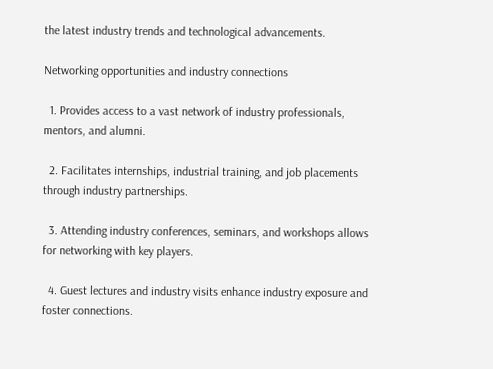the latest industry trends and technological advancements.

Networking opportunities and industry connections

  1. Provides access to a vast network of industry professionals, mentors, and alumni.

  2. Facilitates internships, industrial training, and job placements through industry partnerships.

  3. Attending industry conferences, seminars, and workshops allows for networking with key players.

  4. Guest lectures and industry visits enhance industry exposure and foster connections.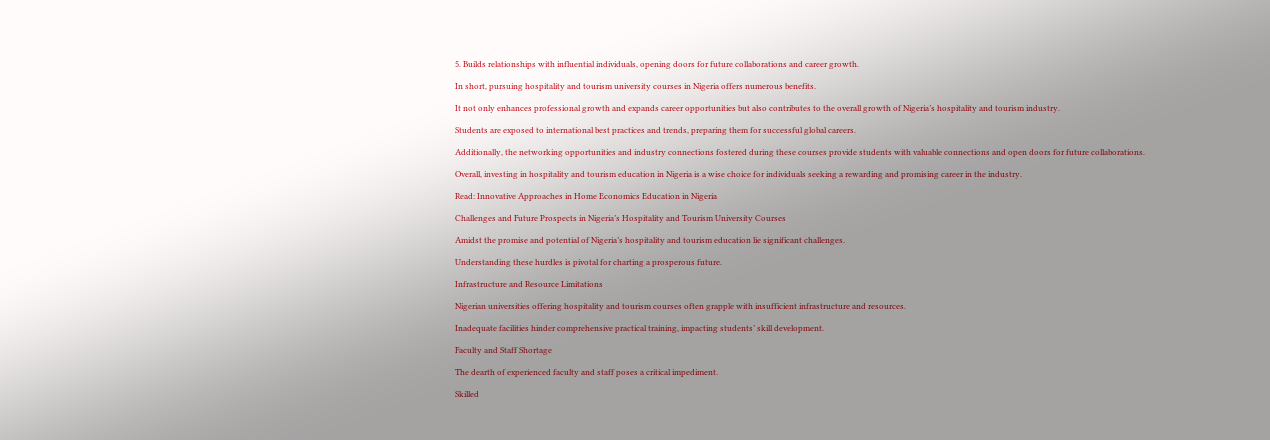5. Builds relationships with influential individuals, opening doors for future collaborations and career growth.

In short, pursuing hospitality and tourism university courses in Nigeria offers numerous benefits.

It not only enhances professional growth and expands career opportunities but also contributes to the overall growth of Nigeria’s hospitality and tourism industry.

Students are exposed to international best practices and trends, preparing them for successful global careers.

Additionally, the networking opportunities and industry connections fostered during these courses provide students with valuable connections and open doors for future collaborations.

Overall, investing in hospitality and tourism education in Nigeria is a wise choice for individuals seeking a rewarding and promising career in the industry.

Read: Innovative Approaches in Home Economics Education in Nigeria

Challenges and Future Prospects in Nigeria’s Hospitality and Tourism University Courses

Amidst the promise and potential of Nigeria’s hospitality and tourism education lie significant challenges.

Understanding these hurdles is pivotal for charting a prosperous future.

Infrastructure and Resource Limitations

Nigerian universities offering hospitality and tourism courses often grapple with insufficient infrastructure and resources.

Inadequate facilities hinder comprehensive practical training, impacting students’ skill development.

Faculty and Staff Shortage

The dearth of experienced faculty and staff poses a critical impediment.

Skilled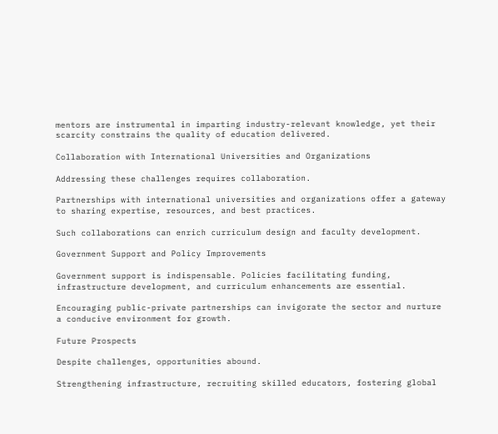mentors are instrumental in imparting industry-relevant knowledge, yet their scarcity constrains the quality of education delivered.

Collaboration with International Universities and Organizations

Addressing these challenges requires collaboration.

Partnerships with international universities and organizations offer a gateway to sharing expertise, resources, and best practices.

Such collaborations can enrich curriculum design and faculty development.

Government Support and Policy Improvements

Government support is indispensable. Policies facilitating funding, infrastructure development, and curriculum enhancements are essential.

Encouraging public-private partnerships can invigorate the sector and nurture a conducive environment for growth.

Future Prospects

Despite challenges, opportunities abound.

Strengthening infrastructure, recruiting skilled educators, fostering global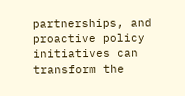partnerships, and proactive policy initiatives can transform the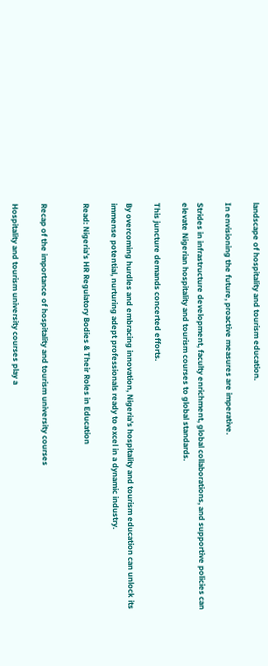landscape of hospitality and tourism education.

In envisioning the future, proactive measures are imperative.

Strides in infrastructure development, faculty enrichment, global collaborations, and supportive policies can elevate Nigerian hospitality and tourism courses to global standards.

This juncture demands concerted efforts.

By overcoming hurdles and embracing innovation, Nigeria’s hospitality and tourism education can unlock its immense potential, nurturing adept professionals ready to excel in a dynamic industry.

Read: Nigeria’s HR Regulatory Bodies & Their Roles in Education


Recap of the importance of hospitality and tourism university courses

Hospitality and tourism university courses play a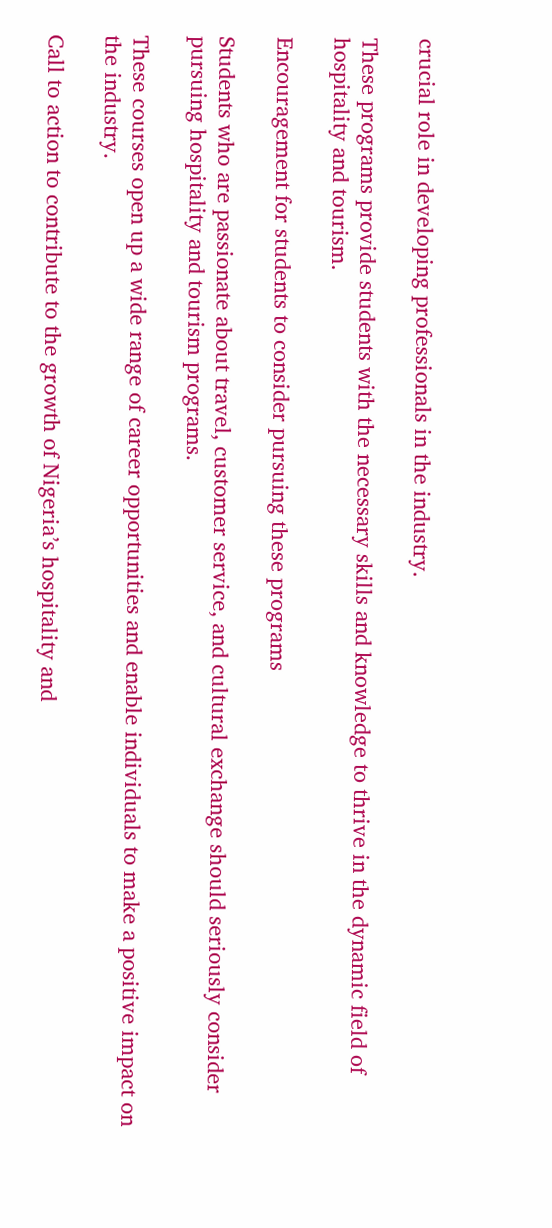crucial role in developing professionals in the industry.

These programs provide students with the necessary skills and knowledge to thrive in the dynamic field of hospitality and tourism.

Encouragement for students to consider pursuing these programs

Students who are passionate about travel, customer service, and cultural exchange should seriously consider pursuing hospitality and tourism programs.

These courses open up a wide range of career opportunities and enable individuals to make a positive impact on the industry.

Call to action to contribute to the growth of Nigeria’s hospitality and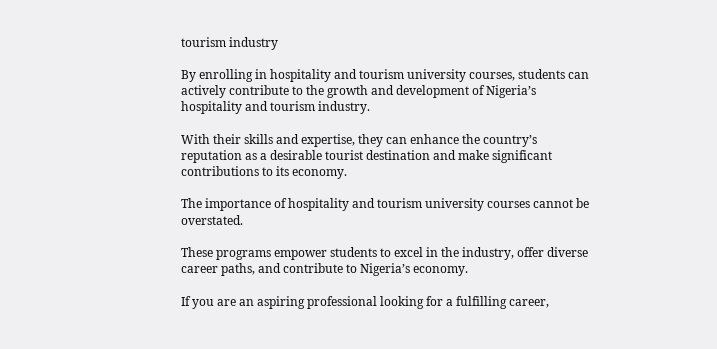tourism industry

By enrolling in hospitality and tourism university courses, students can actively contribute to the growth and development of Nigeria’s hospitality and tourism industry.

With their skills and expertise, they can enhance the country’s reputation as a desirable tourist destination and make significant contributions to its economy.

The importance of hospitality and tourism university courses cannot be overstated.

These programs empower students to excel in the industry, offer diverse career paths, and contribute to Nigeria’s economy.

If you are an aspiring professional looking for a fulfilling career,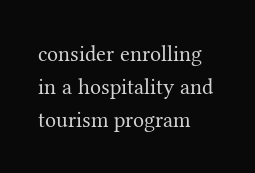consider enrolling in a hospitality and tourism program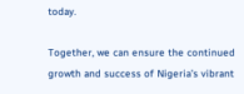today.

Together, we can ensure the continued growth and success of Nigeria’s vibrant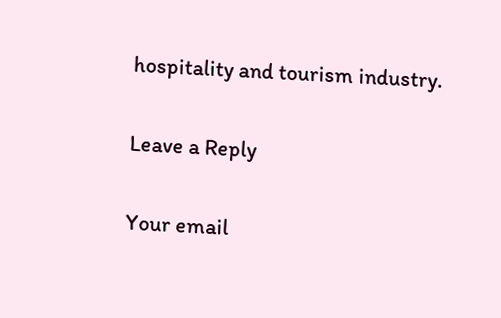hospitality and tourism industry.

Leave a Reply

Your email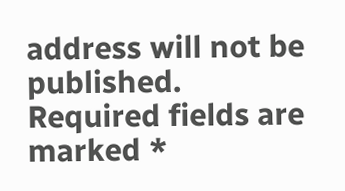address will not be published. Required fields are marked *